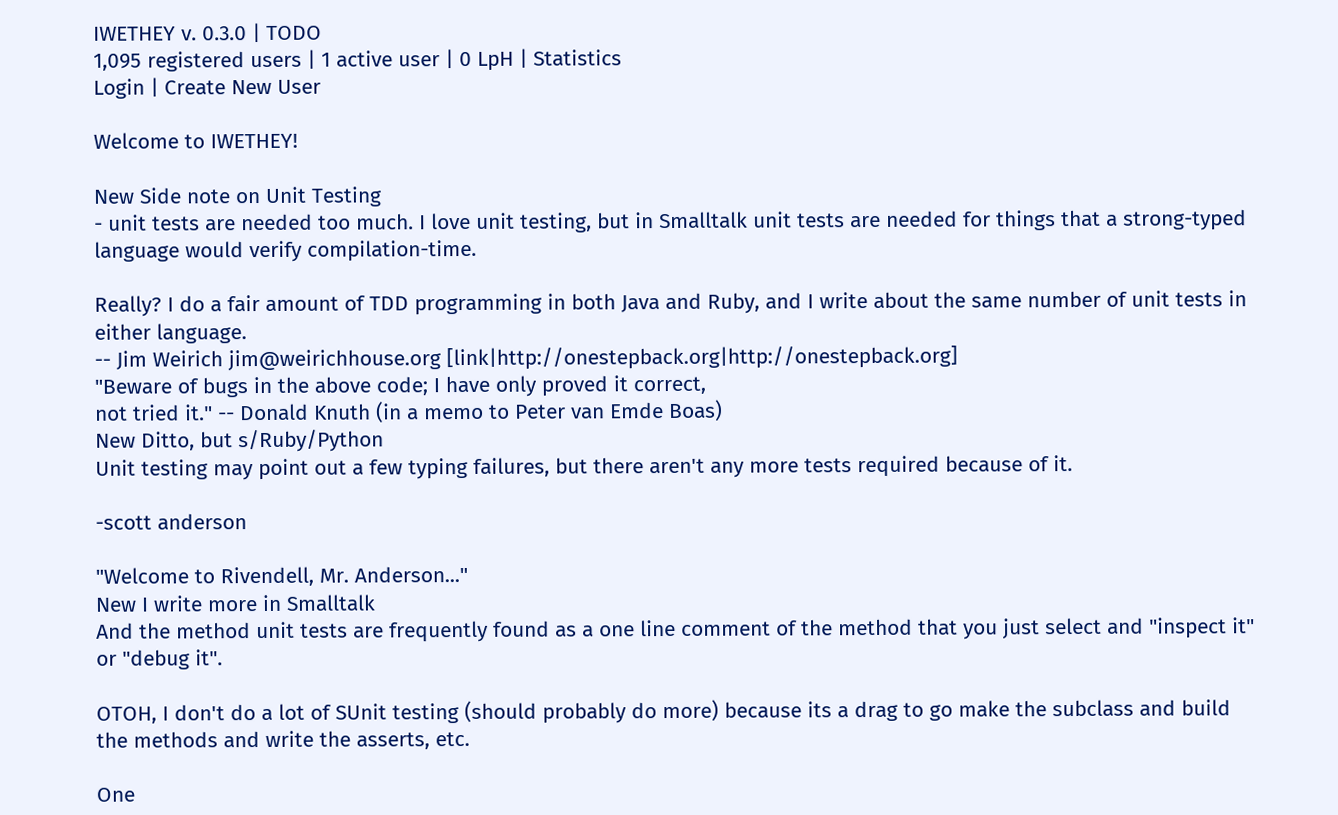IWETHEY v. 0.3.0 | TODO
1,095 registered users | 1 active user | 0 LpH | Statistics
Login | Create New User

Welcome to IWETHEY!

New Side note on Unit Testing
- unit tests are needed too much. I love unit testing, but in Smalltalk unit tests are needed for things that a strong-typed language would verify compilation-time.

Really? I do a fair amount of TDD programming in both Java and Ruby, and I write about the same number of unit tests in either language.
-- Jim Weirich jim@weirichhouse.org [link|http://onestepback.org|http://onestepback.org]
"Beware of bugs in the above code; I have only proved it correct,
not tried it." -- Donald Knuth (in a memo to Peter van Emde Boas)
New Ditto, but s/Ruby/Python
Unit testing may point out a few typing failures, but there aren't any more tests required because of it.

-scott anderson

"Welcome to Rivendell, Mr. Anderson..."
New I write more in Smalltalk
And the method unit tests are frequently found as a one line comment of the method that you just select and "inspect it" or "debug it".

OTOH, I don't do a lot of SUnit testing (should probably do more) because its a drag to go make the subclass and build the methods and write the asserts, etc.

One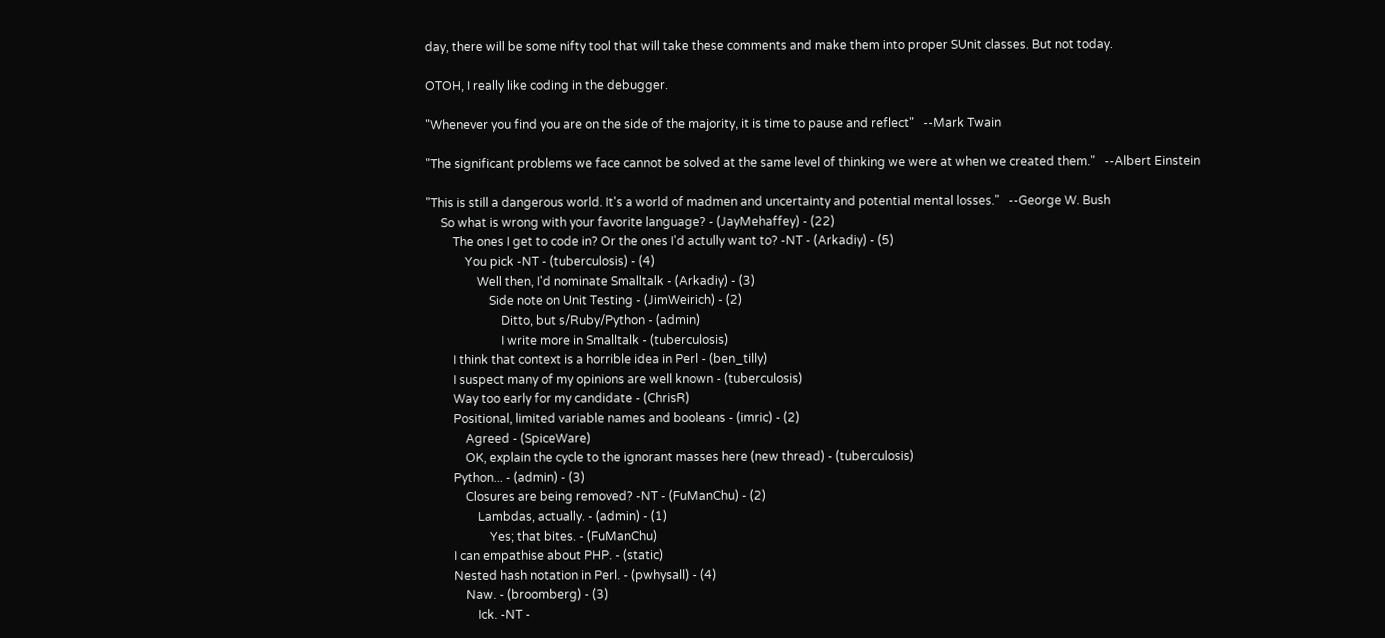day, there will be some nifty tool that will take these comments and make them into proper SUnit classes. But not today.

OTOH, I really like coding in the debugger.

"Whenever you find you are on the side of the majority, it is time to pause and reflect"   --Mark Twain

"The significant problems we face cannot be solved at the same level of thinking we were at when we created them."   --Albert Einstein

"This is still a dangerous world. It's a world of madmen and uncertainty and potential mental losses."   --George W. Bush
     So what is wrong with your favorite language? - (JayMehaffey) - (22)
         The ones I get to code in? Or the ones I'd actully want to? -NT - (Arkadiy) - (5)
             You pick -NT - (tuberculosis) - (4)
                 Well then, I'd nominate Smalltalk - (Arkadiy) - (3)
                     Side note on Unit Testing - (JimWeirich) - (2)
                         Ditto, but s/Ruby/Python - (admin)
                         I write more in Smalltalk - (tuberculosis)
         I think that context is a horrible idea in Perl - (ben_tilly)
         I suspect many of my opinions are well known - (tuberculosis)
         Way too early for my candidate - (ChrisR)
         Positional, limited variable names and booleans - (imric) - (2)
             Agreed - (SpiceWare)
             OK, explain the cycle to the ignorant masses here (new thread) - (tuberculosis)
         Python... - (admin) - (3)
             Closures are being removed? -NT - (FuManChu) - (2)
                 Lambdas, actually. - (admin) - (1)
                     Yes; that bites. - (FuManChu)
         I can empathise about PHP. - (static)
         Nested hash notation in Perl. - (pwhysall) - (4)
             Naw. - (broomberg) - (3)
                 Ick. -NT -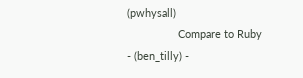(pwhysall)
                 Compare to Ruby - (ben_tilly) -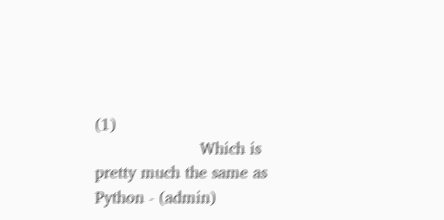(1)
                     Which is pretty much the same as Python - (admin)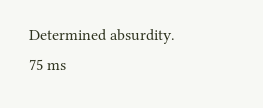Determined absurdity.
75 ms